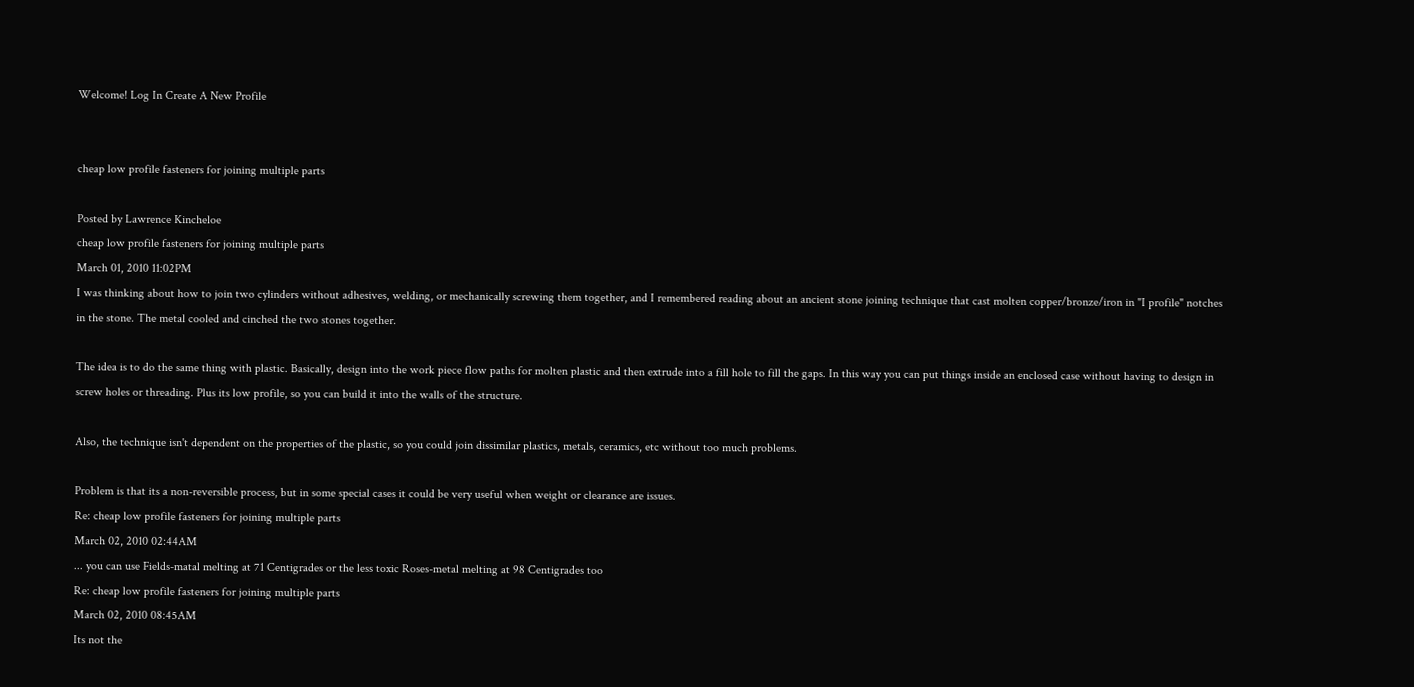Welcome! Log In Create A New Profile


cheap low profile fasteners for joining multiple parts

Posted by Lawrence Kincheloe
cheap low profile fasteners for joining multiple parts
March 01, 2010 11:02PM
I was thinking about how to join two cylinders without adhesives, welding, or mechanically screwing them together, and I remembered reading about an ancient stone joining technique that cast molten copper/bronze/iron in "I profile" notches in the stone. The metal cooled and cinched the two stones together.

The idea is to do the same thing with plastic. Basically, design into the work piece flow paths for molten plastic and then extrude into a fill hole to fill the gaps. In this way you can put things inside an enclosed case without having to design in screw holes or threading. Plus its low profile, so you can build it into the walls of the structure.

Also, the technique isn't dependent on the properties of the plastic, so you could join dissimilar plastics, metals, ceramics, etc without too much problems.

Problem is that its a non-reversible process, but in some special cases it could be very useful when weight or clearance are issues.
Re: cheap low profile fasteners for joining multiple parts
March 02, 2010 02:44AM
... you can use Fields-matal melting at 71 Centigrades or the less toxic Roses-metal melting at 98 Centigrades too
Re: cheap low profile fasteners for joining multiple parts
March 02, 2010 08:45AM
Its not the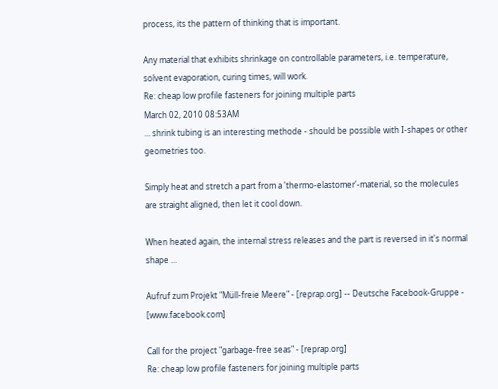process, its the pattern of thinking that is important.

Any material that exhibits shrinkage on controllable parameters, i.e. temperature, solvent evaporation, curing times, will work.
Re: cheap low profile fasteners for joining multiple parts
March 02, 2010 08:53AM
... shrink tubing is an interesting methode - should be possible with I-shapes or other geometries too.

Simply heat and stretch a part from a 'thermo-elastomer'-material, so the molecules are straight aligned, then let it cool down.

When heated again, the internal stress releases and the part is reversed in it's normal shape ...

Aufruf zum Projekt "Müll-freie Meere" - [reprap.org] -- Deutsche Facebook-Gruppe - [www.facebook.com]

Call for the project "garbage-free seas" - [reprap.org]
Re: cheap low profile fasteners for joining multiple parts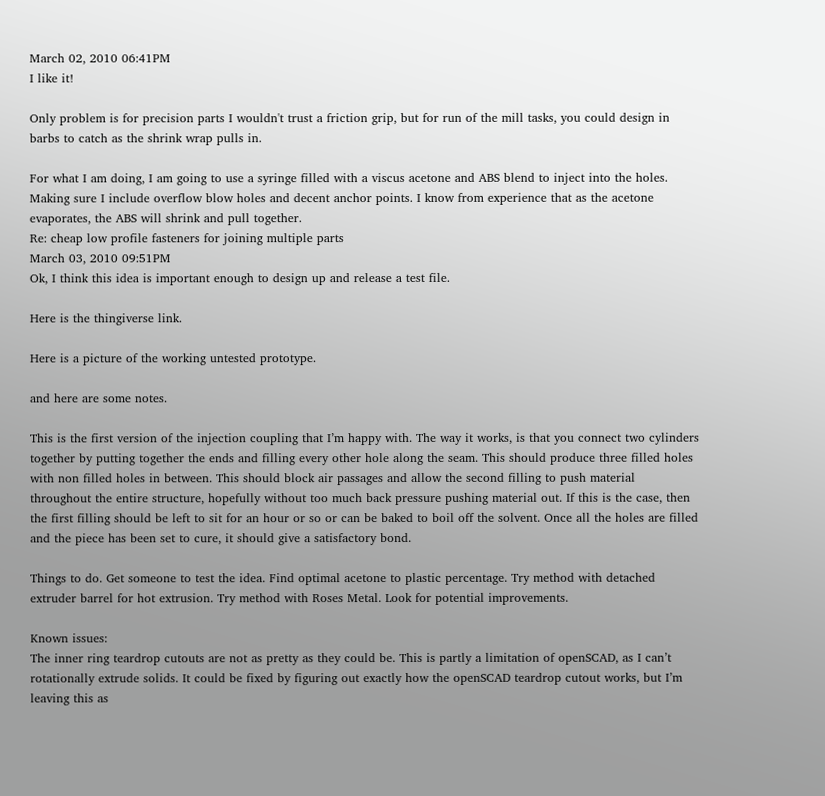March 02, 2010 06:41PM
I like it!

Only problem is for precision parts I wouldn't trust a friction grip, but for run of the mill tasks, you could design in barbs to catch as the shrink wrap pulls in.

For what I am doing, I am going to use a syringe filled with a viscus acetone and ABS blend to inject into the holes. Making sure I include overflow blow holes and decent anchor points. I know from experience that as the acetone evaporates, the ABS will shrink and pull together.
Re: cheap low profile fasteners for joining multiple parts
March 03, 2010 09:51PM
Ok, I think this idea is important enough to design up and release a test file.

Here is the thingiverse link.

Here is a picture of the working untested prototype.

and here are some notes.

This is the first version of the injection coupling that I’m happy with. The way it works, is that you connect two cylinders together by putting together the ends and filling every other hole along the seam. This should produce three filled holes with non filled holes in between. This should block air passages and allow the second filling to push material throughout the entire structure, hopefully without too much back pressure pushing material out. If this is the case, then the first filling should be left to sit for an hour or so or can be baked to boil off the solvent. Once all the holes are filled and the piece has been set to cure, it should give a satisfactory bond.

Things to do. Get someone to test the idea. Find optimal acetone to plastic percentage. Try method with detached extruder barrel for hot extrusion. Try method with Roses Metal. Look for potential improvements.

Known issues:
The inner ring teardrop cutouts are not as pretty as they could be. This is partly a limitation of openSCAD, as I can’t rotationally extrude solids. It could be fixed by figuring out exactly how the openSCAD teardrop cutout works, but I’m leaving this as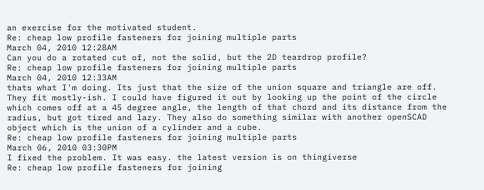an exercise for the motivated student.
Re: cheap low profile fasteners for joining multiple parts
March 04, 2010 12:28AM
Can you do a rotated cut of, not the solid, but the 2D teardrop profile?
Re: cheap low profile fasteners for joining multiple parts
March 04, 2010 12:33AM
thats what I'm doing. Its just that the size of the union square and triangle are off. They fit mostly-ish. I could have figured it out by looking up the point of the circle which comes off at a 45 degree angle, the length of that chord and its distance from the radius, but got tired and lazy. They also do something similar with another openSCAD object which is the union of a cylinder and a cube.
Re: cheap low profile fasteners for joining multiple parts
March 06, 2010 03:30PM
I fixed the problem. It was easy. the latest version is on thingiverse
Re: cheap low profile fasteners for joining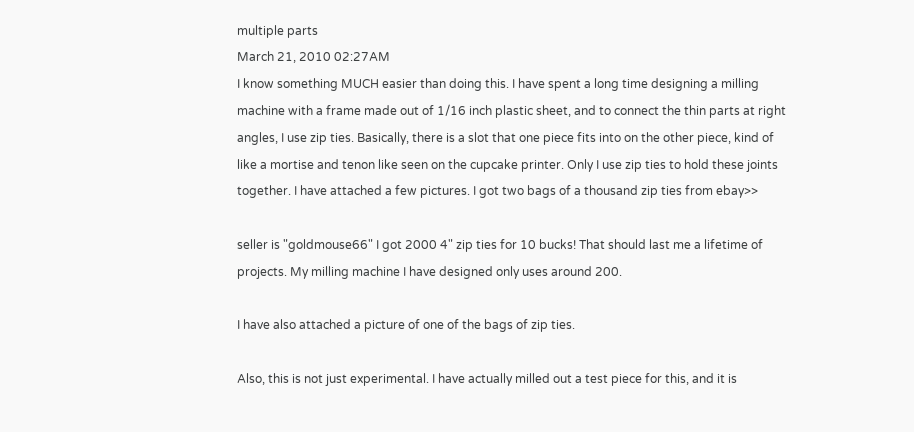multiple parts
March 21, 2010 02:27AM
I know something MUCH easier than doing this. I have spent a long time designing a milling machine with a frame made out of 1/16 inch plastic sheet, and to connect the thin parts at right angles, I use zip ties. Basically, there is a slot that one piece fits into on the other piece, kind of like a mortise and tenon like seen on the cupcake printer. Only I use zip ties to hold these joints together. I have attached a few pictures. I got two bags of a thousand zip ties from ebay>>

seller is "goldmouse66" I got 2000 4" zip ties for 10 bucks! That should last me a lifetime of projects. My milling machine I have designed only uses around 200.

I have also attached a picture of one of the bags of zip ties.

Also, this is not just experimental. I have actually milled out a test piece for this, and it is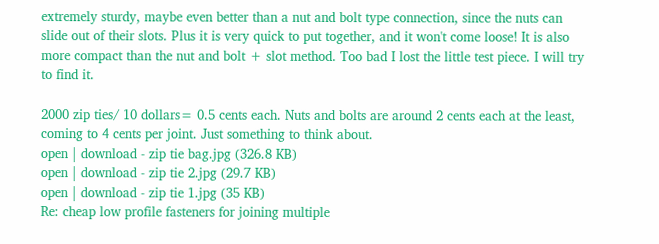extremely sturdy, maybe even better than a nut and bolt type connection, since the nuts can slide out of their slots. Plus it is very quick to put together, and it won't come loose! It is also more compact than the nut and bolt + slot method. Too bad I lost the little test piece. I will try to find it.

2000 zip ties/ 10 dollars= 0.5 cents each. Nuts and bolts are around 2 cents each at the least, coming to 4 cents per joint. Just something to think about.
open | download - zip tie bag.jpg (326.8 KB)
open | download - zip tie 2.jpg (29.7 KB)
open | download - zip tie 1.jpg (35 KB)
Re: cheap low profile fasteners for joining multiple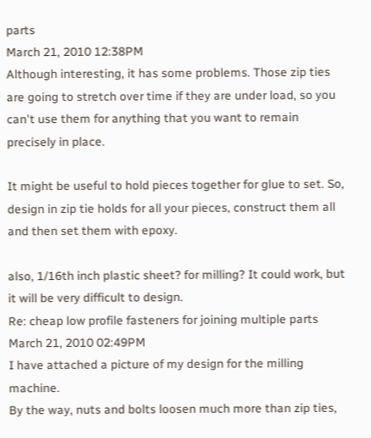parts
March 21, 2010 12:38PM
Although interesting, it has some problems. Those zip ties are going to stretch over time if they are under load, so you can't use them for anything that you want to remain precisely in place.

It might be useful to hold pieces together for glue to set. So, design in zip tie holds for all your pieces, construct them all and then set them with epoxy.

also, 1/16th inch plastic sheet? for milling? It could work, but it will be very difficult to design.
Re: cheap low profile fasteners for joining multiple parts
March 21, 2010 02:49PM
I have attached a picture of my design for the milling machine.
By the way, nuts and bolts loosen much more than zip ties,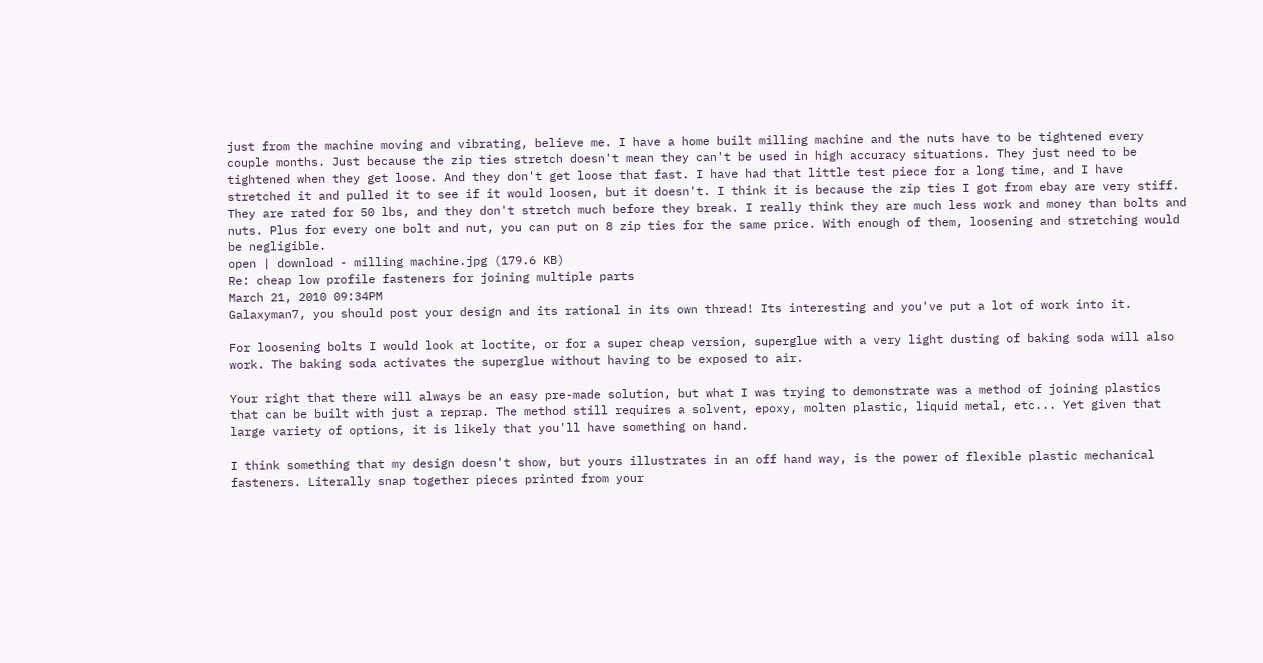just from the machine moving and vibrating, believe me. I have a home built milling machine and the nuts have to be tightened every couple months. Just because the zip ties stretch doesn't mean they can't be used in high accuracy situations. They just need to be tightened when they get loose. And they don't get loose that fast. I have had that little test piece for a long time, and I have stretched it and pulled it to see if it would loosen, but it doesn't. I think it is because the zip ties I got from ebay are very stiff. They are rated for 50 lbs, and they don't stretch much before they break. I really think they are much less work and money than bolts and nuts. Plus for every one bolt and nut, you can put on 8 zip ties for the same price. With enough of them, loosening and stretching would be negligible.
open | download - milling machine.jpg (179.6 KB)
Re: cheap low profile fasteners for joining multiple parts
March 21, 2010 09:34PM
Galaxyman7, you should post your design and its rational in its own thread! Its interesting and you've put a lot of work into it.

For loosening bolts I would look at loctite, or for a super cheap version, superglue with a very light dusting of baking soda will also work. The baking soda activates the superglue without having to be exposed to air.

Your right that there will always be an easy pre-made solution, but what I was trying to demonstrate was a method of joining plastics that can be built with just a reprap. The method still requires a solvent, epoxy, molten plastic, liquid metal, etc... Yet given that large variety of options, it is likely that you'll have something on hand.

I think something that my design doesn't show, but yours illustrates in an off hand way, is the power of flexible plastic mechanical fasteners. Literally snap together pieces printed from your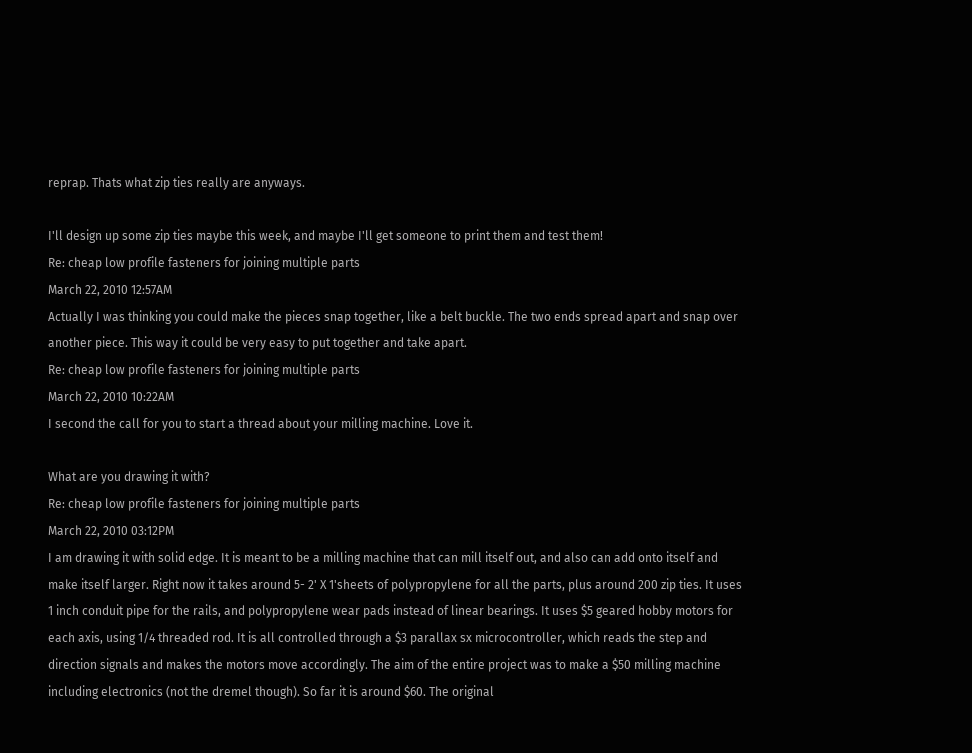reprap. Thats what zip ties really are anyways.

I'll design up some zip ties maybe this week, and maybe I'll get someone to print them and test them!
Re: cheap low profile fasteners for joining multiple parts
March 22, 2010 12:57AM
Actually I was thinking you could make the pieces snap together, like a belt buckle. The two ends spread apart and snap over another piece. This way it could be very easy to put together and take apart.
Re: cheap low profile fasteners for joining multiple parts
March 22, 2010 10:22AM
I second the call for you to start a thread about your milling machine. Love it.

What are you drawing it with?
Re: cheap low profile fasteners for joining multiple parts
March 22, 2010 03:12PM
I am drawing it with solid edge. It is meant to be a milling machine that can mill itself out, and also can add onto itself and make itself larger. Right now it takes around 5- 2' X 1'sheets of polypropylene for all the parts, plus around 200 zip ties. It uses 1 inch conduit pipe for the rails, and polypropylene wear pads instead of linear bearings. It uses $5 geared hobby motors for each axis, using 1/4 threaded rod. It is all controlled through a $3 parallax sx microcontroller, which reads the step and direction signals and makes the motors move accordingly. The aim of the entire project was to make a $50 milling machine including electronics (not the dremel though). So far it is around $60. The original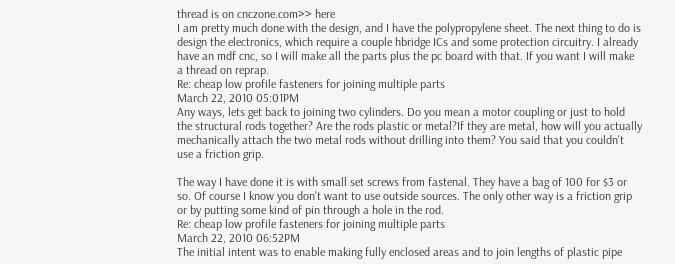thread is on cnczone.com>> here
I am pretty much done with the design, and I have the polypropylene sheet. The next thing to do is design the electronics, which require a couple hbridge ICs and some protection circuitry. I already have an mdf cnc, so I will make all the parts plus the pc board with that. If you want I will make a thread on reprap.
Re: cheap low profile fasteners for joining multiple parts
March 22, 2010 05:01PM
Any ways, lets get back to joining two cylinders. Do you mean a motor coupling or just to hold the structural rods together? Are the rods plastic or metal?If they are metal, how will you actually mechanically attach the two metal rods without drilling into them? You said that you couldn't use a friction grip.

The way I have done it is with small set screws from fastenal. They have a bag of 100 for $3 or so. Of course I know you don't want to use outside sources. The only other way is a friction grip or by putting some kind of pin through a hole in the rod.
Re: cheap low profile fasteners for joining multiple parts
March 22, 2010 06:52PM
The initial intent was to enable making fully enclosed areas and to join lengths of plastic pipe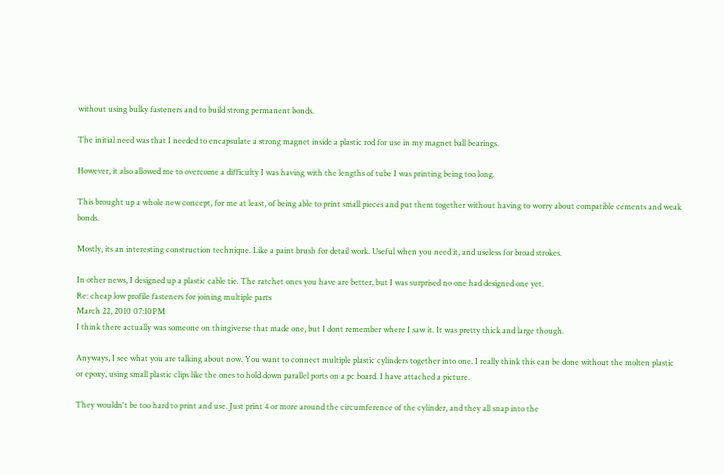without using bulky fasteners and to build strong permanent bonds.

The initial need was that I needed to encapsulate a strong magnet inside a plastic rod for use in my magnet ball bearings.

However, it also allowed me to overcome a difficulty I was having with the lengths of tube I was printing being too long.

This brought up a whole new concept, for me at least, of being able to print small pieces and put them together without having to worry about compatible cements and weak bonds.

Mostly, its an interesting construction technique. Like a paint brush for detail work. Useful when you need it, and useless for broad strokes.

In other news, I designed up a plastic cable tie. The ratchet ones you have are better, but I was surprised no one had designed one yet.
Re: cheap low profile fasteners for joining multiple parts
March 22, 2010 07:10PM
I think there actually was someone on thingiverse that made one, but I dont remember where I saw it. It was pretty thick and large though.

Anyways, I see what you are talking about now. You want to connect multiple plastic cylinders together into one. I really think this can be done without the molten plastic or epoxy, using small plastic clips like the ones to hold down parallel ports on a pc board. I have attached a picture.

They wouldn't be too hard to print and use. Just print 4 or more around the circumference of the cylinder, and they all snap into the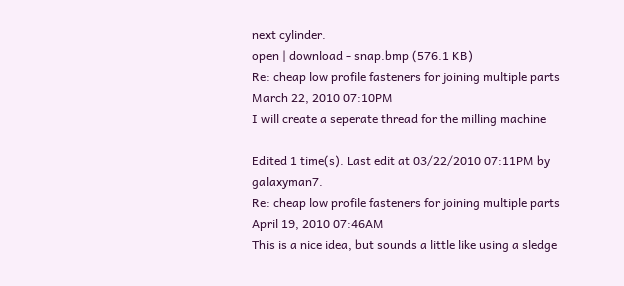next cylinder.
open | download - snap.bmp (576.1 KB)
Re: cheap low profile fasteners for joining multiple parts
March 22, 2010 07:10PM
I will create a seperate thread for the milling machine

Edited 1 time(s). Last edit at 03/22/2010 07:11PM by galaxyman7.
Re: cheap low profile fasteners for joining multiple parts
April 19, 2010 07:46AM
This is a nice idea, but sounds a little like using a sledge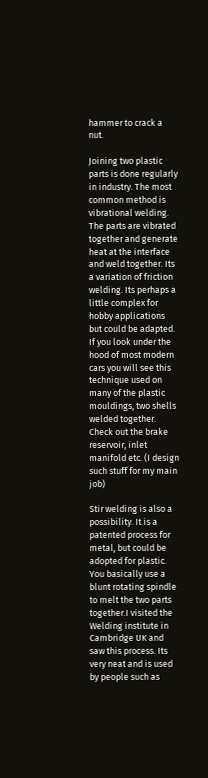hammer to crack a nut.

Joining two plastic parts is done regularly in industry. The most common method is vibrational welding. The parts are vibrated together and generate heat at the interface and weld together. Its a variation of friction welding. Its perhaps a little complex for hobby applications but could be adapted. If you look under the hood of most modern cars you will see this technique used on many of the plastic mouldings, two shells welded together. Check out the brake reservoir, inlet manifold etc. (I design such stuff for my main job)

Stir welding is also a possibility. It is a patented process for metal, but could be adopted for plastic. You basically use a blunt rotating spindle to melt the two parts together.I visited the Welding institute in Cambridge UK and saw this process. Its very neat and is used by people such as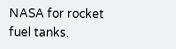NASA for rocket fuel tanks.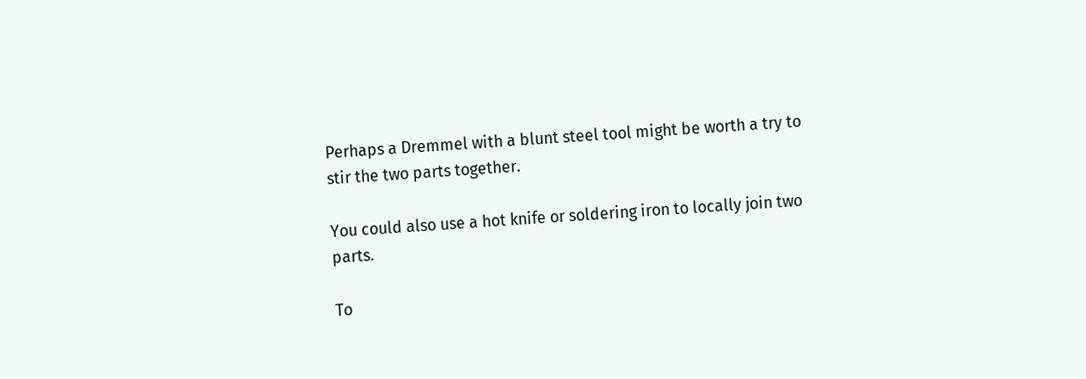Perhaps a Dremmel with a blunt steel tool might be worth a try to stir the two parts together.

You could also use a hot knife or soldering iron to locally join two parts.

To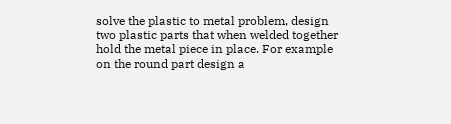solve the plastic to metal problem, design two plastic parts that when welded together hold the metal piece in place. For example on the round part design a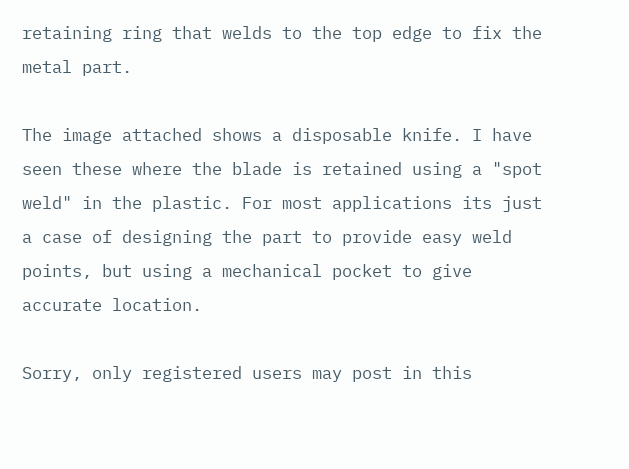retaining ring that welds to the top edge to fix the metal part.

The image attached shows a disposable knife. I have seen these where the blade is retained using a "spot weld" in the plastic. For most applications its just a case of designing the part to provide easy weld points, but using a mechanical pocket to give accurate location.

Sorry, only registered users may post in this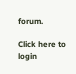forum.

Click here to login